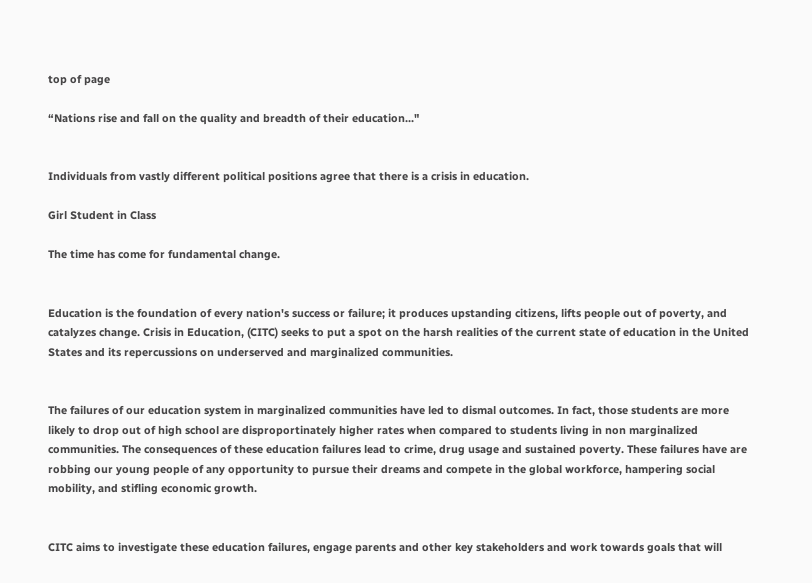top of page

“Nations rise and fall on the quality and breadth of their education..."


Individuals from vastly different political positions agree that there is a crisis in education.

Girl Student in Class

The time has come for fundamental change.


Education is the foundation of every nation's success or failure; it produces upstanding citizens, lifts people out of poverty, and catalyzes change. Crisis in Education, (CITC) seeks to put a spot on the harsh realities of the current state of education in the United States and its repercussions on underserved and marginalized communities.


The failures of our education system in marginalized communities have led to dismal outcomes. In fact, those students are more likely to drop out of high school are disproportinately higher rates when compared to students living in non marginalized communities. The consequences of these education failures lead to crime, drug usage and sustained poverty. These failures have are robbing our young people of any opportunity to pursue their dreams and compete in the global workforce, hampering social mobility, and stifling economic growth.


CITC aims to investigate these education failures, engage parents and other key stakeholders and work towards goals that will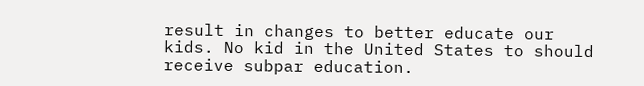result in changes to better educate our kids. No kid in the United States to should receive subpar education.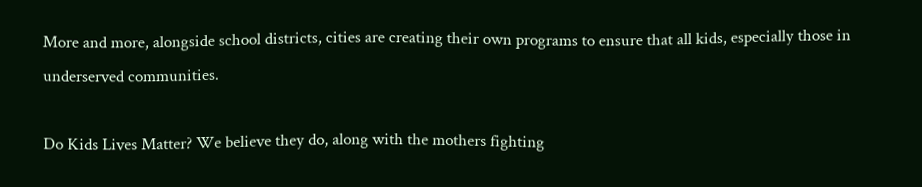More and more, alongside school districts, cities are creating their own programs to ensure that all kids, especially those in underserved communities.

Do Kids Lives Matter? We believe they do, along with the mothers fighting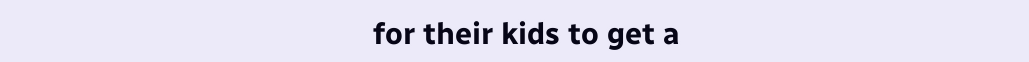for their kids to get a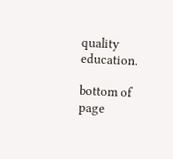quality education.

bottom of page